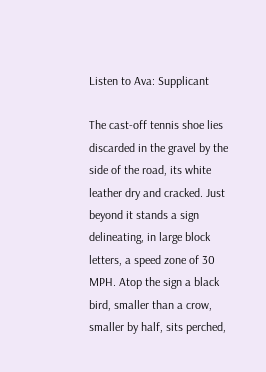Listen to Ava: Supplicant

The cast-off tennis shoe lies discarded in the gravel by the side of the road, its white leather dry and cracked. Just beyond it stands a sign delineating, in large block letters, a speed zone of 30 MPH. Atop the sign a black bird, smaller than a crow, smaller by half, sits perched,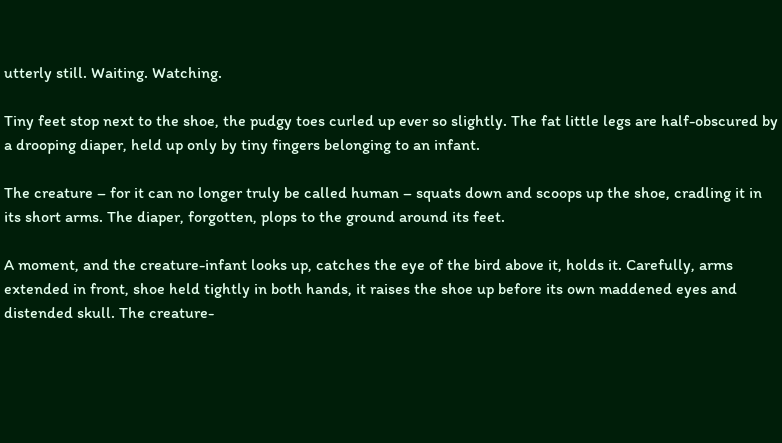utterly still. Waiting. Watching.

Tiny feet stop next to the shoe, the pudgy toes curled up ever so slightly. The fat little legs are half-obscured by a drooping diaper, held up only by tiny fingers belonging to an infant.

The creature – for it can no longer truly be called human – squats down and scoops up the shoe, cradling it in its short arms. The diaper, forgotten, plops to the ground around its feet.

A moment, and the creature-infant looks up, catches the eye of the bird above it, holds it. Carefully, arms extended in front, shoe held tightly in both hands, it raises the shoe up before its own maddened eyes and distended skull. The creature-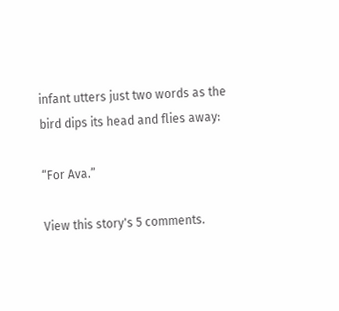infant utters just two words as the bird dips its head and flies away:

“For Ava.”

View this story's 5 comments.